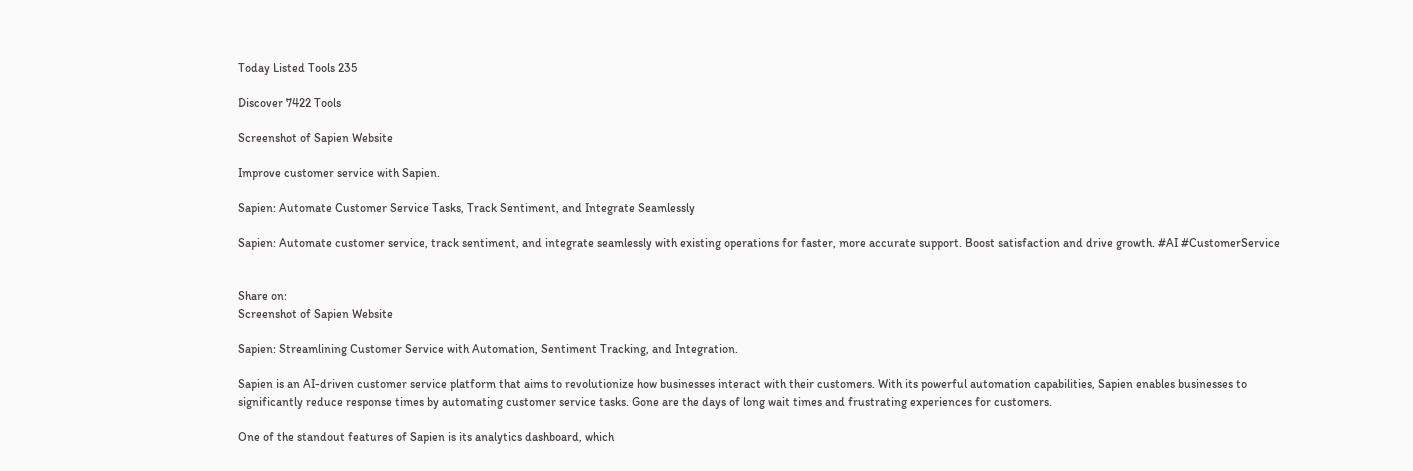Today Listed Tools 235

Discover 7422 Tools

Screenshot of Sapien Website

Improve customer service with Sapien.

Sapien: Automate Customer Service Tasks, Track Sentiment, and Integrate Seamlessly

Sapien: Automate customer service, track sentiment, and integrate seamlessly with existing operations for faster, more accurate support. Boost satisfaction and drive growth. #AI #CustomerService


Share on:
Screenshot of Sapien Website

Sapien: Streamlining Customer Service with Automation, Sentiment Tracking, and Integration.

Sapien is an AI-driven customer service platform that aims to revolutionize how businesses interact with their customers. With its powerful automation capabilities, Sapien enables businesses to significantly reduce response times by automating customer service tasks. Gone are the days of long wait times and frustrating experiences for customers.

One of the standout features of Sapien is its analytics dashboard, which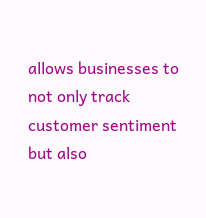allows businesses to not only track customer sentiment but also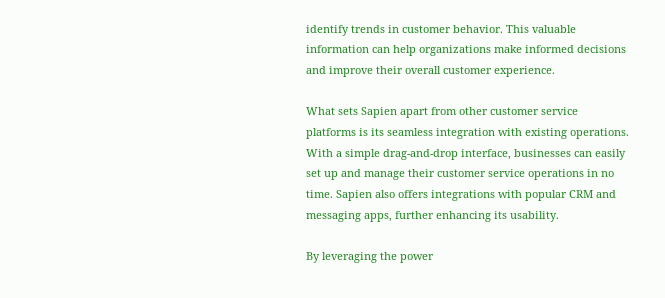identify trends in customer behavior. This valuable information can help organizations make informed decisions and improve their overall customer experience.

What sets Sapien apart from other customer service platforms is its seamless integration with existing operations. With a simple drag-and-drop interface, businesses can easily set up and manage their customer service operations in no time. Sapien also offers integrations with popular CRM and messaging apps, further enhancing its usability.

By leveraging the power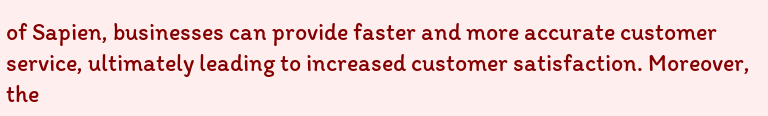of Sapien, businesses can provide faster and more accurate customer service, ultimately leading to increased customer satisfaction. Moreover, the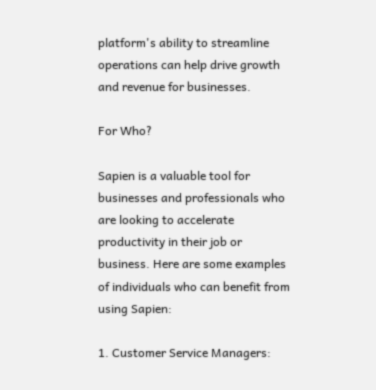platform's ability to streamline operations can help drive growth and revenue for businesses.

For Who?

Sapien is a valuable tool for businesses and professionals who are looking to accelerate productivity in their job or business. Here are some examples of individuals who can benefit from using Sapien:

1. Customer Service Managers: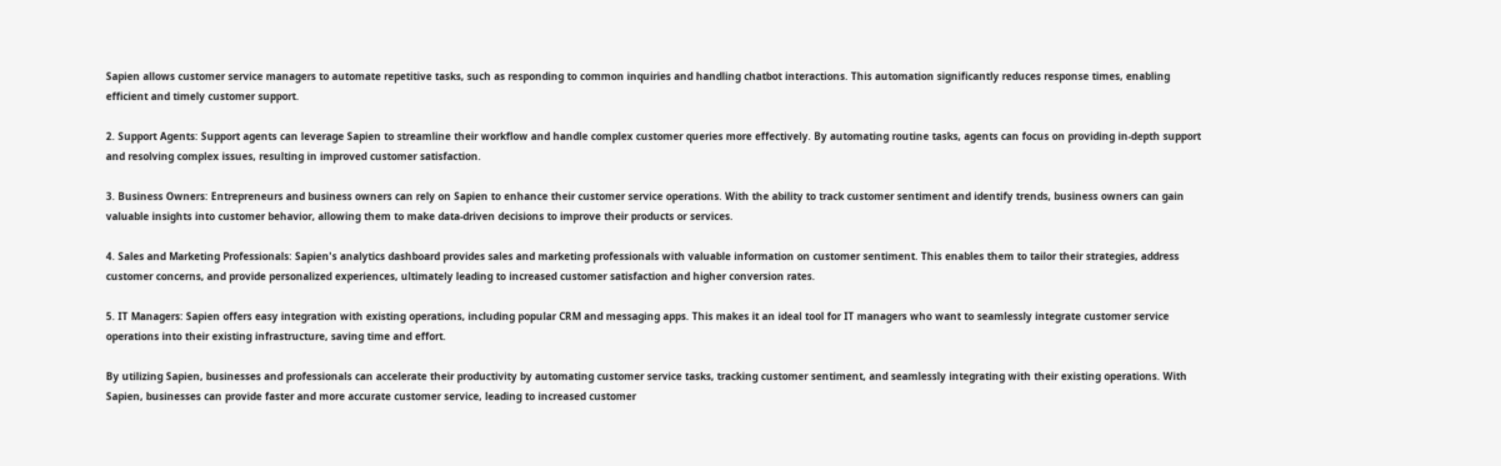Sapien allows customer service managers to automate repetitive tasks, such as responding to common inquiries and handling chatbot interactions. This automation significantly reduces response times, enabling efficient and timely customer support.

2. Support Agents: Support agents can leverage Sapien to streamline their workflow and handle complex customer queries more effectively. By automating routine tasks, agents can focus on providing in-depth support and resolving complex issues, resulting in improved customer satisfaction.

3. Business Owners: Entrepreneurs and business owners can rely on Sapien to enhance their customer service operations. With the ability to track customer sentiment and identify trends, business owners can gain valuable insights into customer behavior, allowing them to make data-driven decisions to improve their products or services.

4. Sales and Marketing Professionals: Sapien's analytics dashboard provides sales and marketing professionals with valuable information on customer sentiment. This enables them to tailor their strategies, address customer concerns, and provide personalized experiences, ultimately leading to increased customer satisfaction and higher conversion rates.

5. IT Managers: Sapien offers easy integration with existing operations, including popular CRM and messaging apps. This makes it an ideal tool for IT managers who want to seamlessly integrate customer service operations into their existing infrastructure, saving time and effort.

By utilizing Sapien, businesses and professionals can accelerate their productivity by automating customer service tasks, tracking customer sentiment, and seamlessly integrating with their existing operations. With Sapien, businesses can provide faster and more accurate customer service, leading to increased customer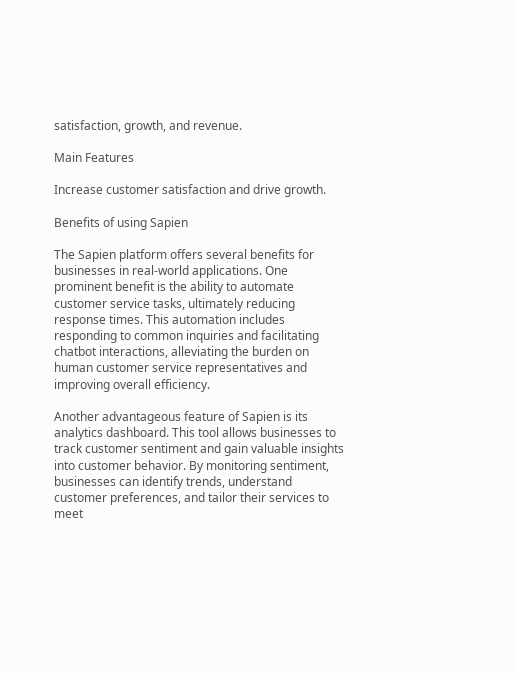satisfaction, growth, and revenue.

Main Features

Increase customer satisfaction and drive growth.

Benefits of using Sapien

The Sapien platform offers several benefits for businesses in real-world applications. One prominent benefit is the ability to automate customer service tasks, ultimately reducing response times. This automation includes responding to common inquiries and facilitating chatbot interactions, alleviating the burden on human customer service representatives and improving overall efficiency.

Another advantageous feature of Sapien is its analytics dashboard. This tool allows businesses to track customer sentiment and gain valuable insights into customer behavior. By monitoring sentiment, businesses can identify trends, understand customer preferences, and tailor their services to meet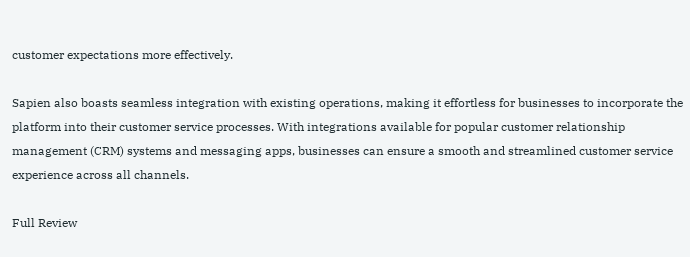customer expectations more effectively.

Sapien also boasts seamless integration with existing operations, making it effortless for businesses to incorporate the platform into their customer service processes. With integrations available for popular customer relationship management (CRM) systems and messaging apps, businesses can ensure a smooth and streamlined customer service experience across all channels.

Full Review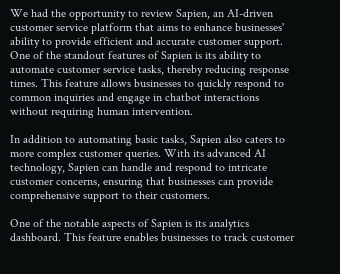We had the opportunity to review Sapien, an AI-driven customer service platform that aims to enhance businesses' ability to provide efficient and accurate customer support. One of the standout features of Sapien is its ability to automate customer service tasks, thereby reducing response times. This feature allows businesses to quickly respond to common inquiries and engage in chatbot interactions without requiring human intervention.

In addition to automating basic tasks, Sapien also caters to more complex customer queries. With its advanced AI technology, Sapien can handle and respond to intricate customer concerns, ensuring that businesses can provide comprehensive support to their customers.

One of the notable aspects of Sapien is its analytics dashboard. This feature enables businesses to track customer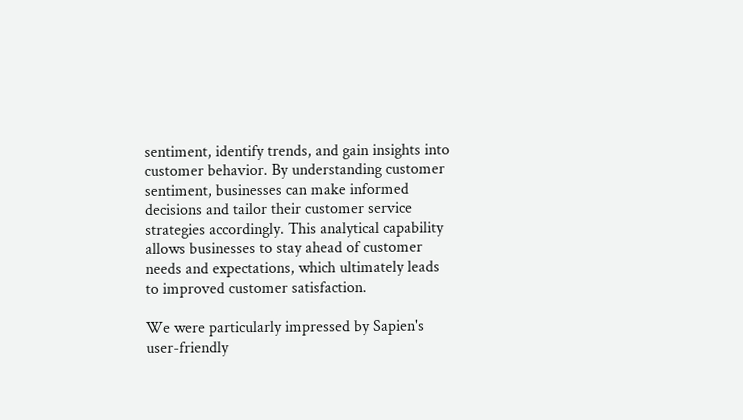sentiment, identify trends, and gain insights into customer behavior. By understanding customer sentiment, businesses can make informed decisions and tailor their customer service strategies accordingly. This analytical capability allows businesses to stay ahead of customer needs and expectations, which ultimately leads to improved customer satisfaction.

We were particularly impressed by Sapien's user-friendly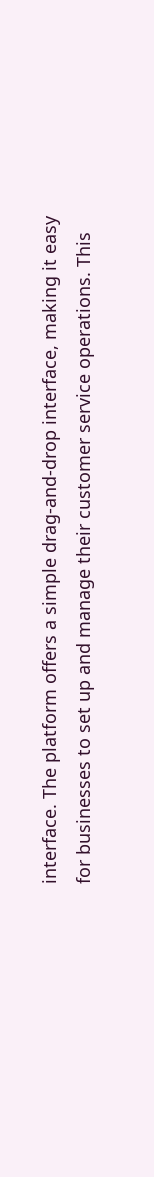interface. The platform offers a simple drag-and-drop interface, making it easy for businesses to set up and manage their customer service operations. This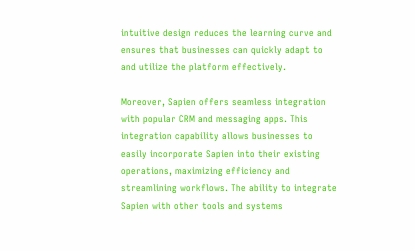intuitive design reduces the learning curve and ensures that businesses can quickly adapt to and utilize the platform effectively.

Moreover, Sapien offers seamless integration with popular CRM and messaging apps. This integration capability allows businesses to easily incorporate Sapien into their existing operations, maximizing efficiency and streamlining workflows. The ability to integrate Sapien with other tools and systems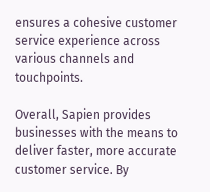ensures a cohesive customer service experience across various channels and touchpoints.

Overall, Sapien provides businesses with the means to deliver faster, more accurate customer service. By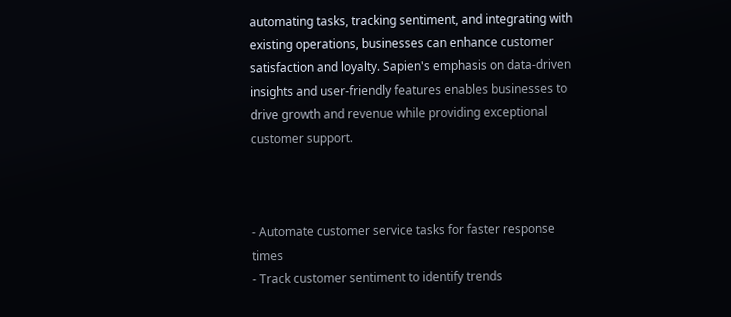automating tasks, tracking sentiment, and integrating with existing operations, businesses can enhance customer satisfaction and loyalty. Sapien's emphasis on data-driven insights and user-friendly features enables businesses to drive growth and revenue while providing exceptional customer support.



- Automate customer service tasks for faster response times
- Track customer sentiment to identify trends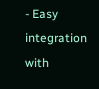- Easy integration with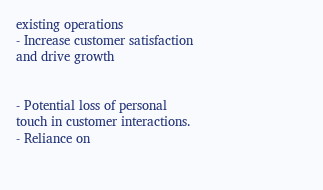existing operations
- Increase customer satisfaction and drive growth


- Potential loss of personal touch in customer interactions.
- Reliance on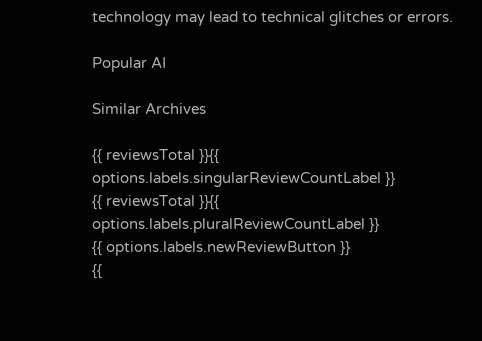technology may lead to technical glitches or errors.

Popular AI

Similar Archives

{{ reviewsTotal }}{{ options.labels.singularReviewCountLabel }}
{{ reviewsTotal }}{{ options.labels.pluralReviewCountLabel }}
{{ options.labels.newReviewButton }}
{{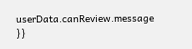userData.canReview.message }}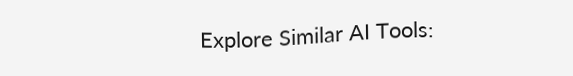Explore Similar AI Tools: